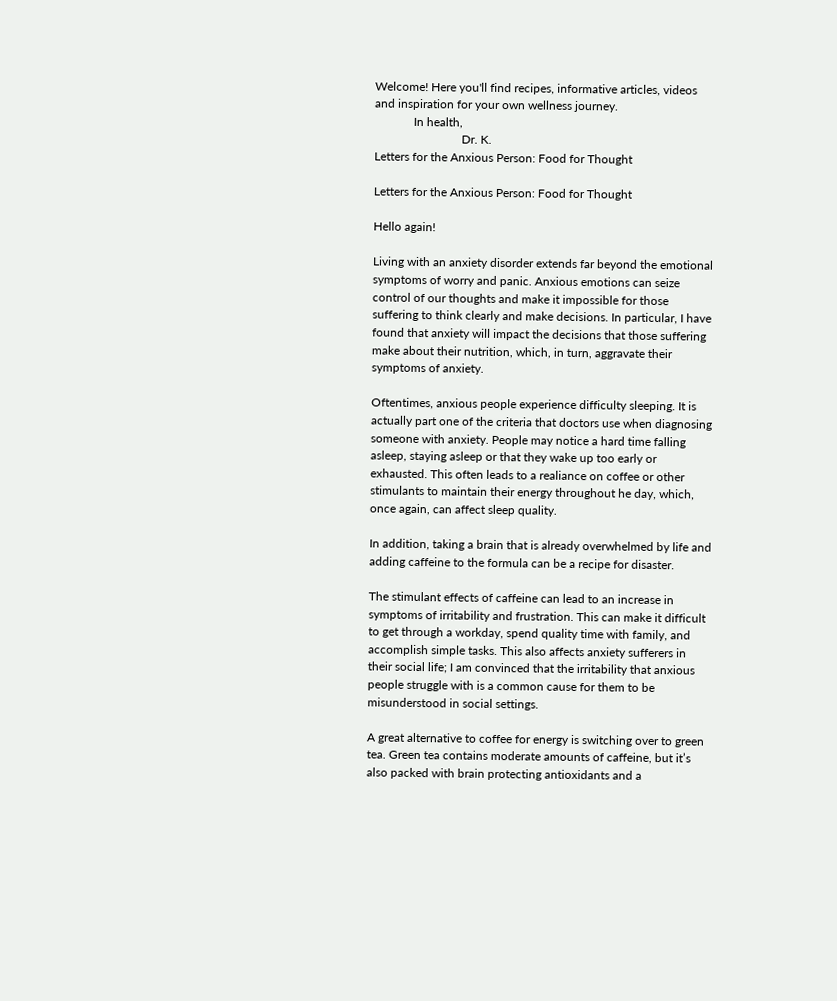Welcome! Here you'll find recipes, informative articles, videos and inspiration for your own wellness journey.
             In health,
                             Dr. K.
Letters for the Anxious Person: Food for Thought

Letters for the Anxious Person: Food for Thought

Hello again!

Living with an anxiety disorder extends far beyond the emotional symptoms of worry and panic. Anxious emotions can seize control of our thoughts and make it impossible for those suffering to think clearly and make decisions. In particular, I have found that anxiety will impact the decisions that those suffering make about their nutrition, which, in turn, aggravate their symptoms of anxiety.

Oftentimes, anxious people experience difficulty sleeping. It is actually part one of the criteria that doctors use when diagnosing someone with anxiety. People may notice a hard time falling asleep, staying asleep or that they wake up too early or exhausted. This often leads to a realiance on coffee or other stimulants to maintain their energy throughout he day, which, once again, can affect sleep quality.

In addition, taking a brain that is already overwhelmed by life and adding caffeine to the formula can be a recipe for disaster.

The stimulant effects of caffeine can lead to an increase in symptoms of irritability and frustration. This can make it difficult to get through a workday, spend quality time with family, and accomplish simple tasks. This also affects anxiety sufferers in their social life; I am convinced that the irritability that anxious people struggle with is a common cause for them to be misunderstood in social settings.

A great alternative to coffee for energy is switching over to green tea. Green tea contains moderate amounts of caffeine, but it’s also packed with brain protecting antioxidants and a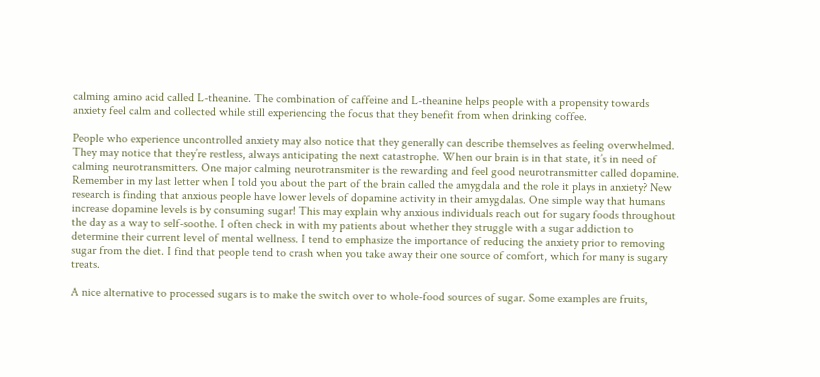calming amino acid called L-theanine. The combination of caffeine and L-theanine helps people with a propensity towards anxiety feel calm and collected while still experiencing the focus that they benefit from when drinking coffee.

People who experience uncontrolled anxiety may also notice that they generally can describe themselves as feeling overwhelmed. They may notice that they’re restless, always anticipating the next catastrophe. When our brain is in that state, it’s in need of calming neurotransmitters. One major calming neurotransmiter is the rewarding and feel good neurotransmitter called dopamine. Remember in my last letter when I told you about the part of the brain called the amygdala and the role it plays in anxiety? New research is finding that anxious people have lower levels of dopamine activity in their amygdalas. One simple way that humans increase dopamine levels is by consuming sugar! This may explain why anxious individuals reach out for sugary foods throughout the day as a way to self-soothe. I often check in with my patients about whether they struggle with a sugar addiction to determine their current level of mental wellness. I tend to emphasize the importance of reducing the anxiety prior to removing sugar from the diet. I find that people tend to crash when you take away their one source of comfort, which for many is sugary treats.

A nice alternative to processed sugars is to make the switch over to whole-food sources of sugar. Some examples are fruits,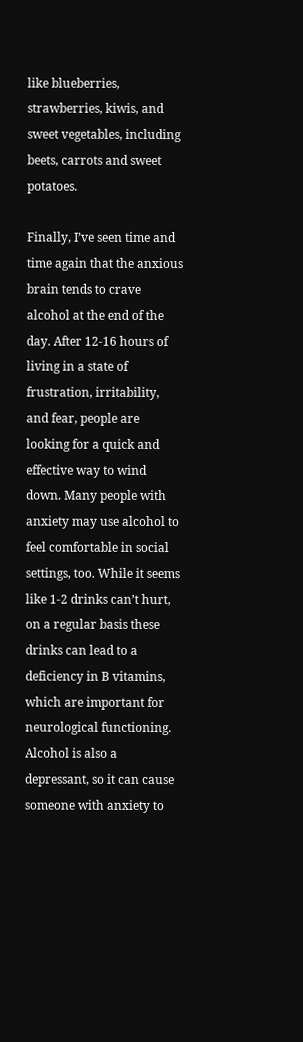like blueberries, strawberries, kiwis, and sweet vegetables, including beets, carrots and sweet potatoes.

Finally, I’ve seen time and time again that the anxious brain tends to crave alcohol at the end of the day. After 12-16 hours of living in a state of frustration, irritability, and fear, people are looking for a quick and effective way to wind down. Many people with anxiety may use alcohol to feel comfortable in social settings, too. While it seems like 1-2 drinks can’t hurt, on a regular basis these drinks can lead to a deficiency in B vitamins, which are important for neurological functioning. Alcohol is also a depressant, so it can cause someone with anxiety to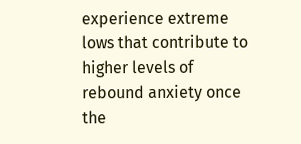experience extreme lows that contribute to higher levels of rebound anxiety once the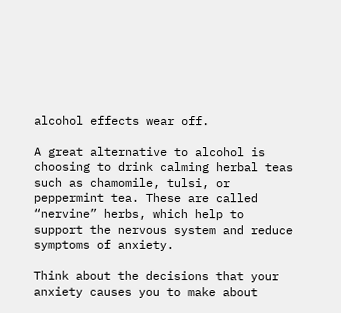alcohol effects wear off.

A great alternative to alcohol is choosing to drink calming herbal teas such as chamomile, tulsi, or peppermint tea. These are called “nervine” herbs, which help to support the nervous system and reduce symptoms of anxiety.

Think about the decisions that your anxiety causes you to make about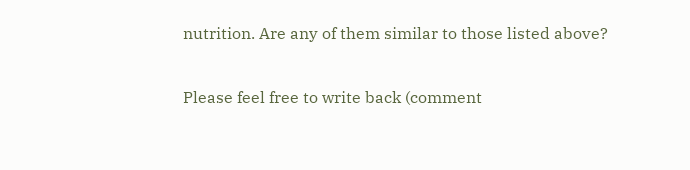nutrition. Are any of them similar to those listed above?

Please feel free to write back (comment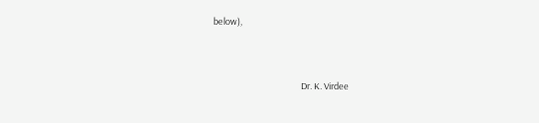below),



                                            Dr. K. Virdee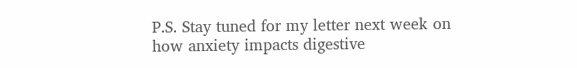P.S. Stay tuned for my letter next week on how anxiety impacts digestive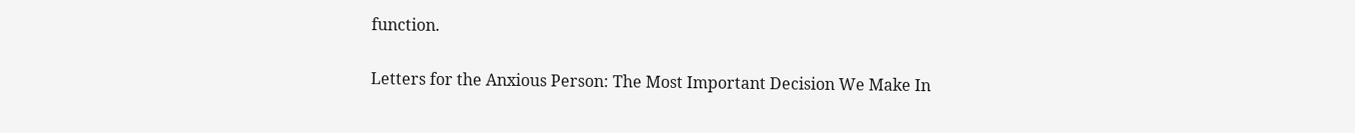function.

Letters for the Anxious Person: The Most Important Decision We Make In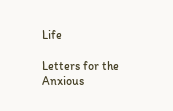Life

Letters for the Anxious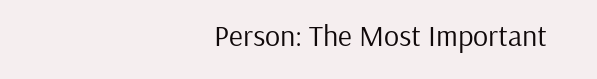Person: The Most Important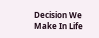Decision We Make In Life